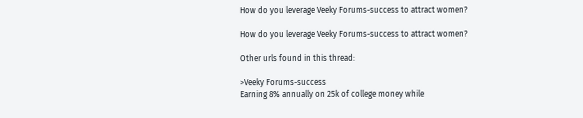How do you leverage Veeky Forums-success to attract women?

How do you leverage Veeky Forums-success to attract women?

Other urls found in this thread:

>Veeky Forums-success
Earning 8% annually on 25k of college money while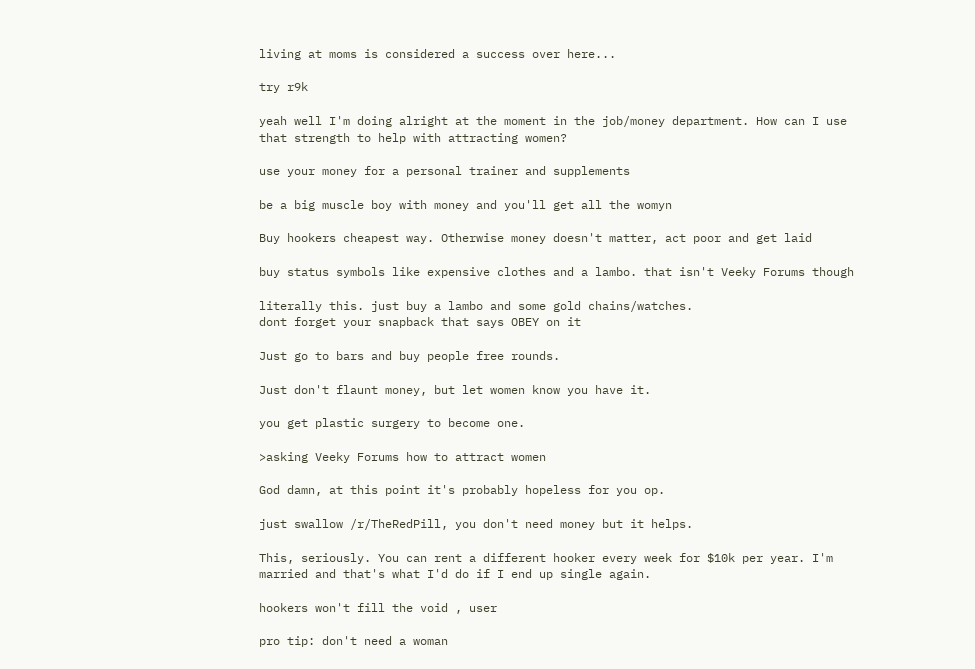living at moms is considered a success over here...

try r9k

yeah well I'm doing alright at the moment in the job/money department. How can I use that strength to help with attracting women?

use your money for a personal trainer and supplements

be a big muscle boy with money and you'll get all the womyn

Buy hookers cheapest way. Otherwise money doesn't matter, act poor and get laid

buy status symbols like expensive clothes and a lambo. that isn't Veeky Forums though

literally this. just buy a lambo and some gold chains/watches.
dont forget your snapback that says OBEY on it

Just go to bars and buy people free rounds.

Just don't flaunt money, but let women know you have it.

you get plastic surgery to become one.

>asking Veeky Forums how to attract women

God damn, at this point it's probably hopeless for you op.

just swallow /r/TheRedPill, you don't need money but it helps.

This, seriously. You can rent a different hooker every week for $10k per year. I'm married and that's what I'd do if I end up single again.

hookers won't fill the void , user

pro tip: don't need a woman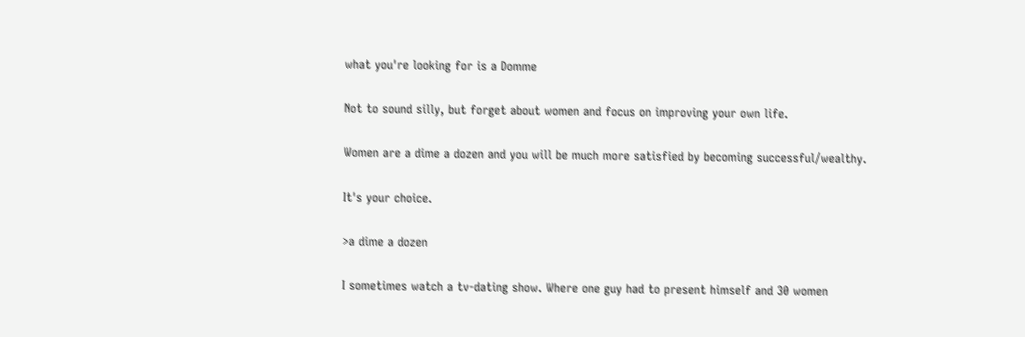what you're looking for is a Domme

Not to sound silly, but forget about women and focus on improving your own life.

Women are a dime a dozen and you will be much more satisfied by becoming successful/wealthy.

It's your choice.

>a dime a dozen

I sometimes watch a tv-dating show. Where one guy had to present himself and 30 women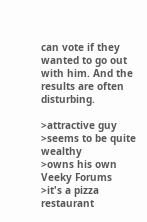can vote if they wanted to go out with him. And the results are often disturbing.

>attractive guy
>seems to be quite wealthy
>owns his own Veeky Forums
>it's a pizza restaurant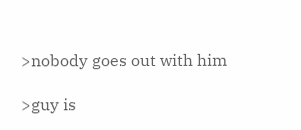>nobody goes out with him

>guy is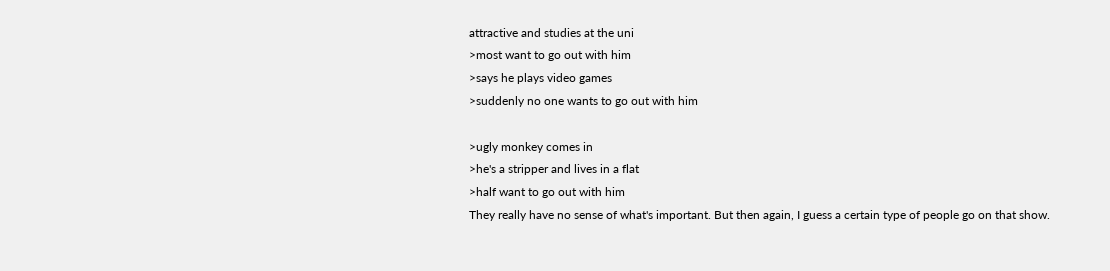attractive and studies at the uni
>most want to go out with him
>says he plays video games
>suddenly no one wants to go out with him

>ugly monkey comes in
>he's a stripper and lives in a flat
>half want to go out with him
They really have no sense of what's important. But then again, I guess a certain type of people go on that show.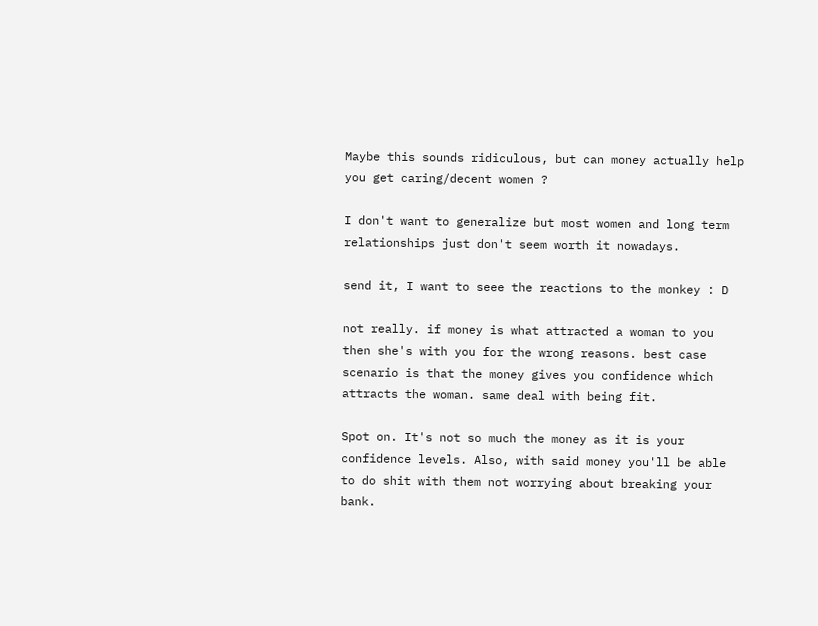Maybe this sounds ridiculous, but can money actually help you get caring/decent women ?

I don't want to generalize but most women and long term relationships just don't seem worth it nowadays.

send it, I want to seee the reactions to the monkey : D

not really. if money is what attracted a woman to you then she's with you for the wrong reasons. best case scenario is that the money gives you confidence which attracts the woman. same deal with being fit.

Spot on. It's not so much the money as it is your confidence levels. Also, with said money you'll be able to do shit with them not worrying about breaking your bank.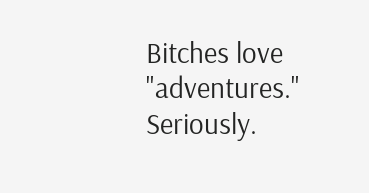Bitches love "adventures." Seriously.